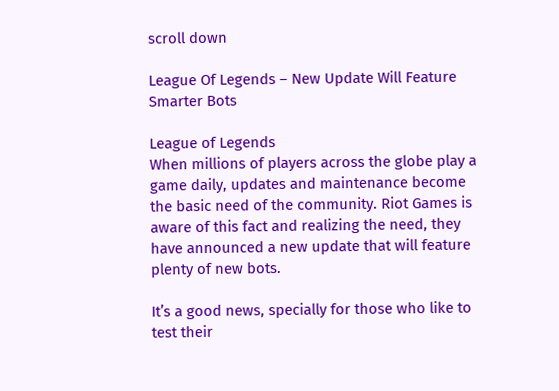scroll down

League Of Legends – New Update Will Feature Smarter Bots

League of Legends
When millions of players across the globe play a game daily, updates and maintenance become the basic need of the community. Riot Games is aware of this fact and realizing the need, they have announced a new update that will feature plenty of new bots.

It’s a good news, specially for those who like to test their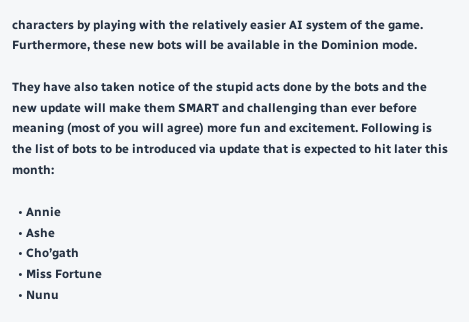characters by playing with the relatively easier AI system of the game. Furthermore, these new bots will be available in the Dominion mode.

They have also taken notice of the stupid acts done by the bots and the new update will make them SMART and challenging than ever before meaning (most of you will agree) more fun and excitement. Following is the list of bots to be introduced via update that is expected to hit later this month:

  • Annie
  • Ashe
  • Cho’gath
  • Miss Fortune
  • Nunu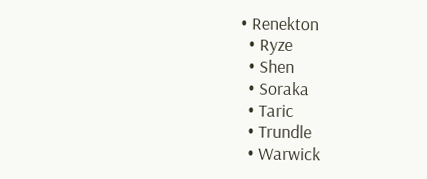• Renekton
  • Ryze
  • Shen
  • Soraka
  • Taric
  • Trundle
  • Warwick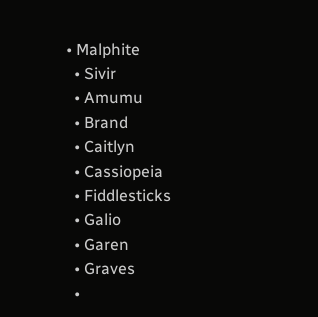• Malphite
  • Sivir
  • Amumu
  • Brand
  • Caitlyn
  • Cassiopeia
  • Fiddlesticks
  • Galio
  • Garen
  • Graves
  •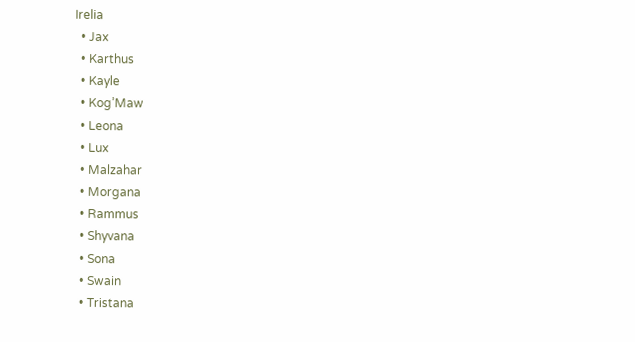Irelia
  • Jax
  • Karthus
  • Kayle
  • Kog’Maw
  • Leona
  • Lux
  • Malzahar
  • Morgana
  • Rammus
  • Shyvana
  • Sona
  • Swain
  • Tristana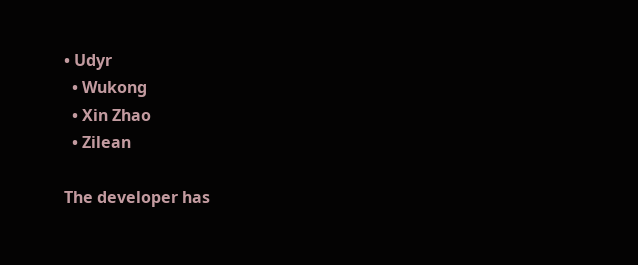• Udyr
  • Wukong
  • Xin Zhao
  • Zilean

The developer has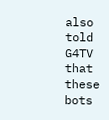also told G4TV that these bots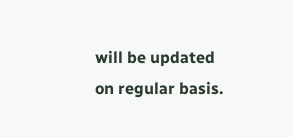will be updated on regular basis.